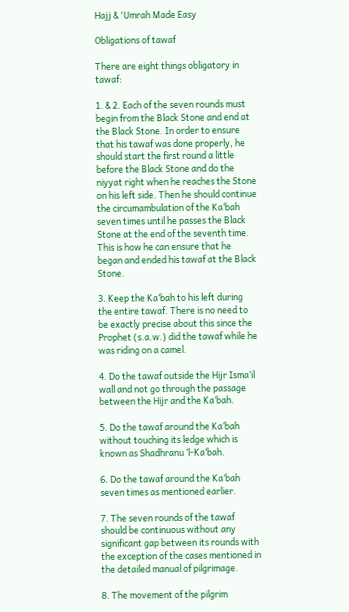Hajj & 'Umrah Made Easy

Obligations of tawaf

There are eight things obligatory in tawaf:

1. & 2. Each of the seven rounds must begin from the Black Stone and end at the Black Stone. In order to ensure that his tawaf was done properly, he should start the first round a little before the Black Stone and do the niyyat right when he reaches the Stone on his left side. Then he should continue the circumambulation of the Ka‘bah seven times until he passes the Black Stone at the end of the seventh time. This is how he can ensure that he began and ended his tawaf at the Black Stone.

3. Keep the Ka‘bah to his left during the entire tawaf. There is no need to be exactly precise about this since the Prophet (s.a.w.) did the tawaf while he was riding on a camel.

4. Do the tawaf outside the Hijr Isma‘il wall and not go through the passage between the Hijr and the Ka‘bah.

5. Do the tawaf around the Ka‘bah without touching its ledge which is known as Shadhranu ’l-Ka‘bah.

6. Do the tawaf around the Ka‘bah seven times as mentioned earlier.

7. The seven rounds of the tawaf should be continuous without any significant gap between its rounds with the exception of the cases mentioned in the detailed manual of pilgrimage.

8. The movement of the pilgrim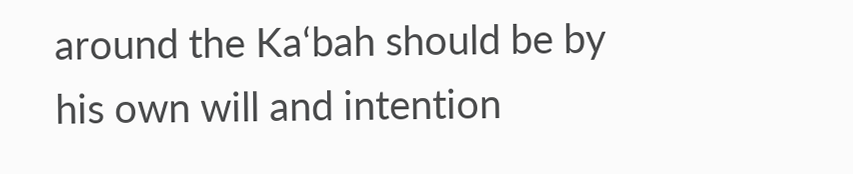around the Ka‘bah should be by his own will and intention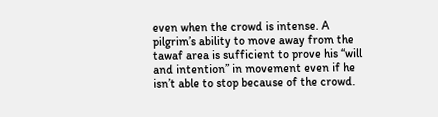even when the crowd is intense. A pilgrim’s ability to move away from the tawaf area is sufficient to prove his “will and intention” in movement even if he isn’t able to stop because of the crowd.